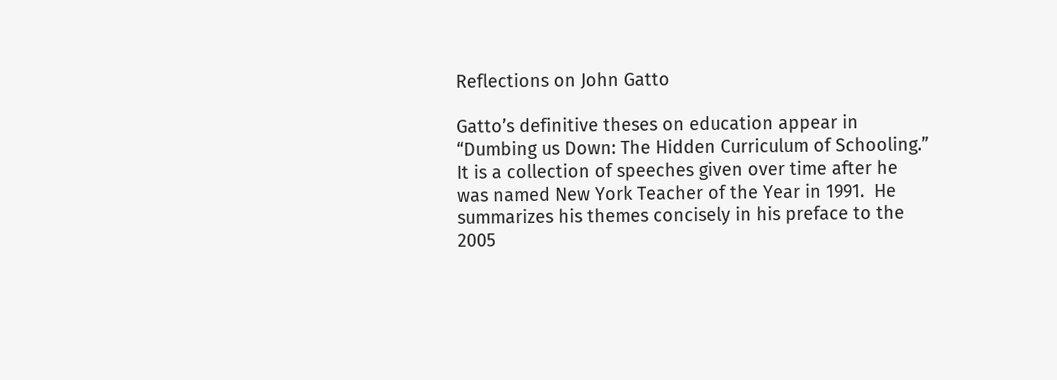Reflections on John Gatto

Gatto’s definitive theses on education appear in “Dumbing us Down: The Hidden Curriculum of Schooling.”  It is a collection of speeches given over time after he was named New York Teacher of the Year in 1991.  He summarizes his themes concisely in his preface to the 2005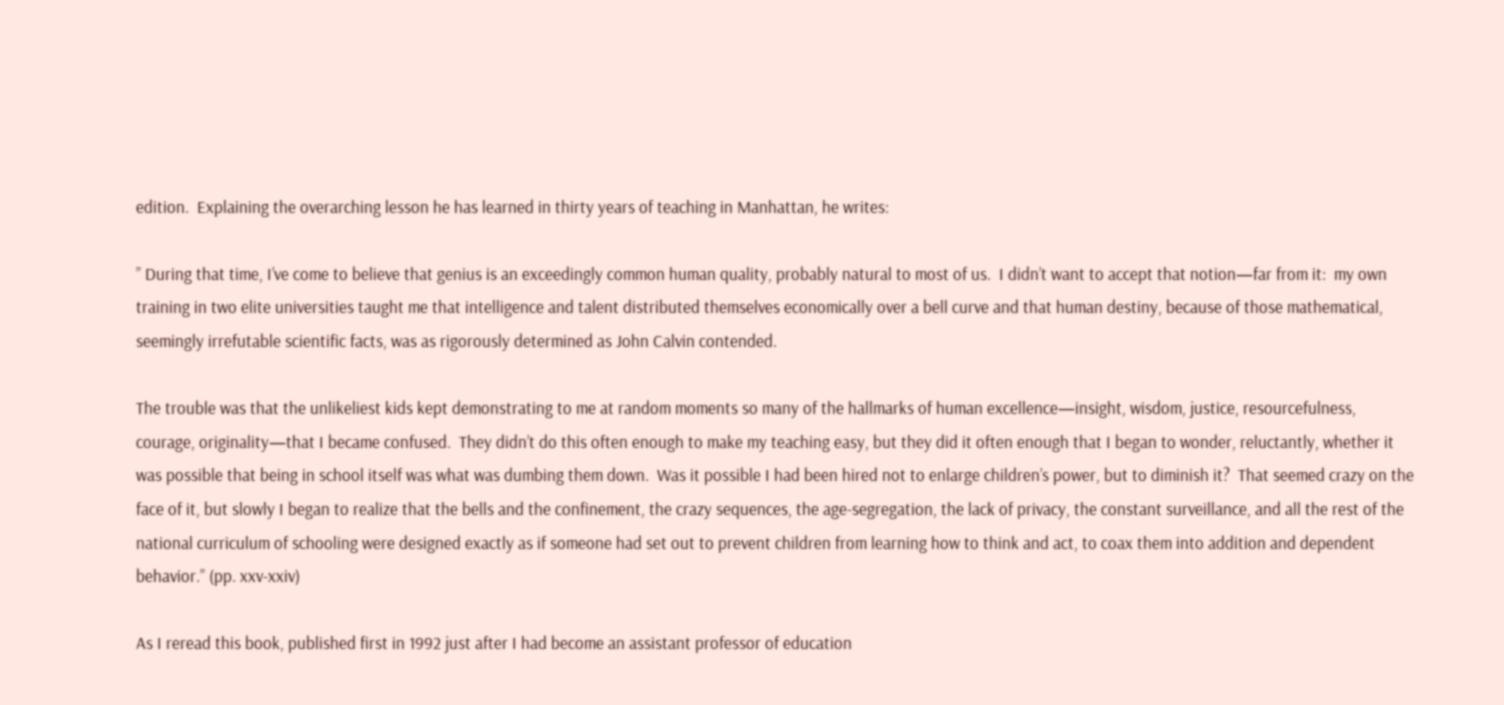edition.  Explaining the overarching lesson he has learned in thirty years of teaching in Manhattan, he writes:

” During that time, I’ve come to believe that genius is an exceedingly common human quality, probably natural to most of us.  I didn’t want to accept that notion—far from it:  my own training in two elite universities taught me that intelligence and talent distributed themselves economically over a bell curve and that human destiny, because of those mathematical, seemingly irrefutable scientific facts, was as rigorously determined as John Calvin contended.

The trouble was that the unlikeliest kids kept demonstrating to me at random moments so many of the hallmarks of human excellence—insight, wisdom, justice, resourcefulness, courage, originality—that I became confused.  They didn’t do this often enough to make my teaching easy, but they did it often enough that I began to wonder, reluctantly, whether it was possible that being in school itself was what was dumbing them down.  Was it possible I had been hired not to enlarge children’s power, but to diminish it?  That seemed crazy on the face of it, but slowly I began to realize that the bells and the confinement, the crazy sequences, the age-segregation, the lack of privacy, the constant surveillance, and all the rest of the national curriculum of schooling were designed exactly as if someone had set out to prevent children from learning how to think and act, to coax them into addition and dependent behavior.” (pp. xxv-xxiv)

As I reread this book, published first in 1992 just after I had become an assistant professor of education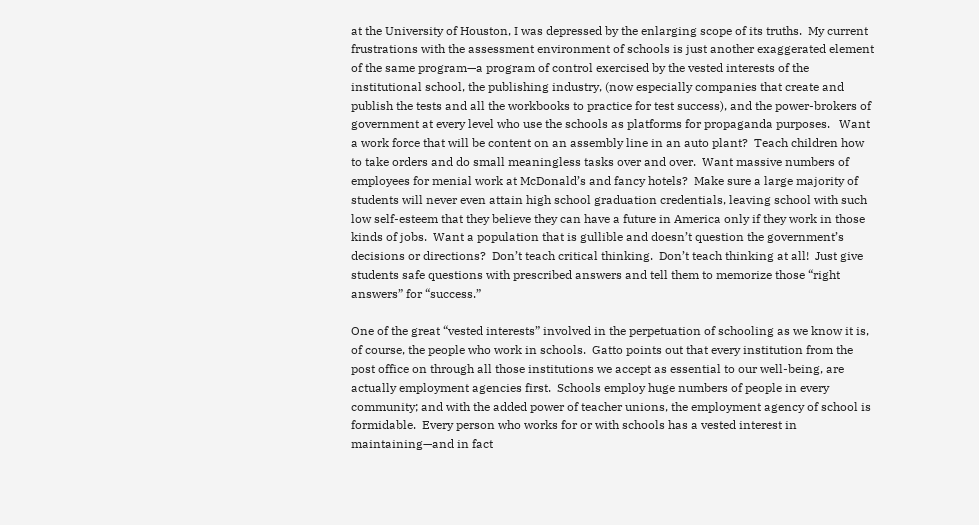at the University of Houston, I was depressed by the enlarging scope of its truths.  My current frustrations with the assessment environment of schools is just another exaggerated element of the same program—a program of control exercised by the vested interests of the institutional school, the publishing industry, (now especially companies that create and publish the tests and all the workbooks to practice for test success), and the power-brokers of government at every level who use the schools as platforms for propaganda purposes.   Want a work force that will be content on an assembly line in an auto plant?  Teach children how to take orders and do small meaningless tasks over and over.  Want massive numbers of employees for menial work at McDonald’s and fancy hotels?  Make sure a large majority of students will never even attain high school graduation credentials, leaving school with such low self-esteem that they believe they can have a future in America only if they work in those kinds of jobs.  Want a population that is gullible and doesn’t question the government’s decisions or directions?  Don’t teach critical thinking.  Don’t teach thinking at all!  Just give students safe questions with prescribed answers and tell them to memorize those “right answers” for “success.”

One of the great “vested interests” involved in the perpetuation of schooling as we know it is, of course, the people who work in schools.  Gatto points out that every institution from the post office on through all those institutions we accept as essential to our well-being, are actually employment agencies first.  Schools employ huge numbers of people in every community; and with the added power of teacher unions, the employment agency of school is formidable.  Every person who works for or with schools has a vested interest in maintaining—and in fact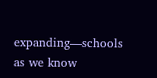expanding—schools as we know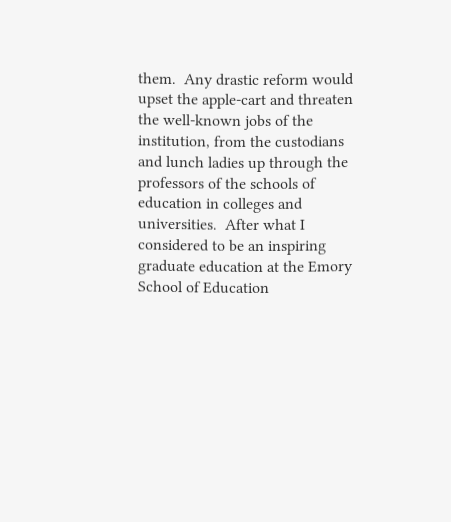them.  Any drastic reform would upset the apple-cart and threaten the well-known jobs of the institution, from the custodians and lunch ladies up through the professors of the schools of education in colleges and universities.  After what I considered to be an inspiring graduate education at the Emory School of Education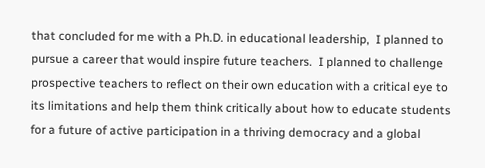that concluded for me with a Ph.D. in educational leadership,  I planned to pursue a career that would inspire future teachers.  I planned to challenge prospective teachers to reflect on their own education with a critical eye to its limitations and help them think critically about how to educate students for a future of active participation in a thriving democracy and a global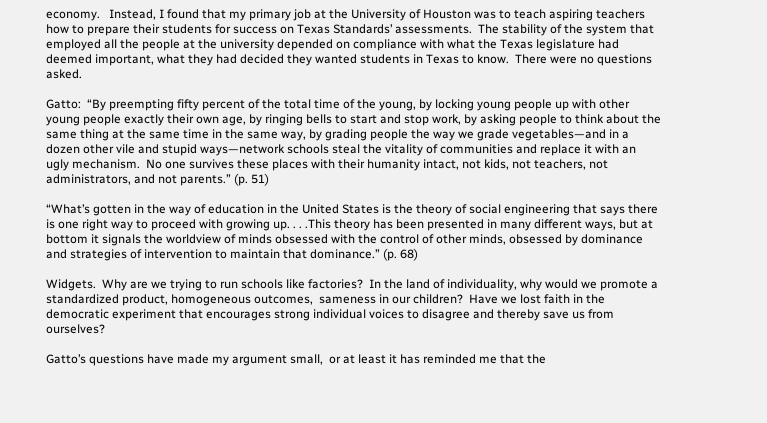economy.   Instead, I found that my primary job at the University of Houston was to teach aspiring teachers how to prepare their students for success on Texas Standards’ assessments.  The stability of the system that employed all the people at the university depended on compliance with what the Texas legislature had deemed important, what they had decided they wanted students in Texas to know.  There were no questions asked.

Gatto:  “By preempting fifty percent of the total time of the young, by locking young people up with other young people exactly their own age, by ringing bells to start and stop work, by asking people to think about the same thing at the same time in the same way, by grading people the way we grade vegetables—and in a dozen other vile and stupid ways—network schools steal the vitality of communities and replace it with an ugly mechanism.  No one survives these places with their humanity intact, not kids, not teachers, not administrators, and not parents.” (p. 51)

“What’s gotten in the way of education in the United States is the theory of social engineering that says there is one right way to proceed with growing up. . . .This theory has been presented in many different ways, but at bottom it signals the worldview of minds obsessed with the control of other minds, obsessed by dominance and strategies of intervention to maintain that dominance.” (p. 68)

Widgets.  Why are we trying to run schools like factories?  In the land of individuality, why would we promote a standardized product, homogeneous outcomes,  sameness in our children?  Have we lost faith in the democratic experiment that encourages strong individual voices to disagree and thereby save us from ourselves?

Gatto’s questions have made my argument small,  or at least it has reminded me that the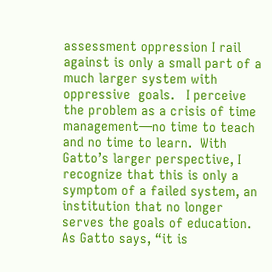assessment oppression I rail against is only a small part of a much larger system with oppressive  goals.   I perceive the problem as a crisis of time management—no time to teach and no time to learn.  With Gatto’s larger perspective, I recognize that this is only a symptom of a failed system, an institution that no longer serves the goals of education.  As Gatto says, “it is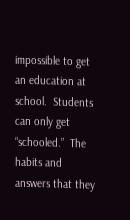impossible to get an education at school.  Students can only get “schooled.”  The habits and answers that they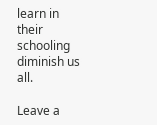learn in their schooling diminish us all.

Leave a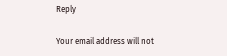Reply

Your email address will not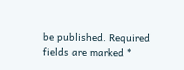be published. Required fields are marked *